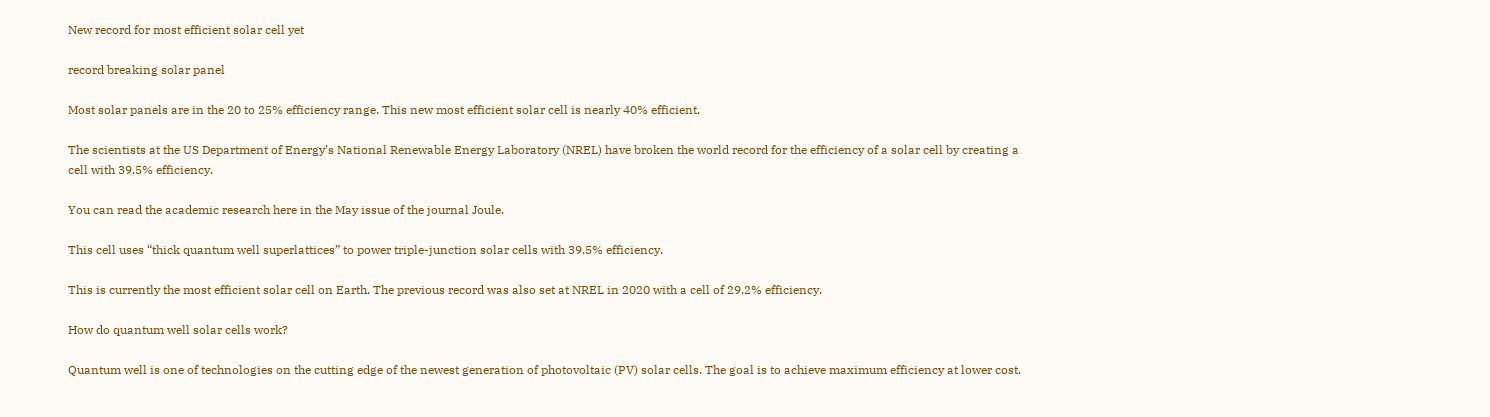New record for most efficient solar cell yet

record breaking solar panel

Most solar panels are in the 20 to 25% efficiency range. This new most efficient solar cell is nearly 40% efficient.

The scientists at the US Department of Energy’s National Renewable Energy Laboratory (NREL) have broken the world record for the efficiency of a solar cell by creating a cell with 39.5% efficiency.

You can read the academic research here in the May issue of the journal Joule.

This cell uses “thick quantum well superlattices” to power triple-junction solar cells with 39.5% efficiency.

This is currently the most efficient solar cell on Earth. The previous record was also set at NREL in 2020 with a cell of 29.2% efficiency.

How do quantum well solar cells work?

Quantum well is one of technologies on the cutting edge of the newest generation of photovoltaic (PV) solar cells. The goal is to achieve maximum efficiency at lower cost.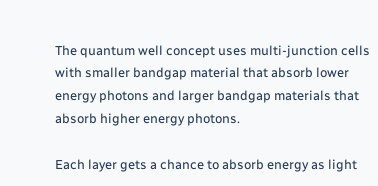The quantum well concept uses multi-junction cells with smaller bandgap material that absorb lower energy photons and larger bandgap materials that absorb higher energy photons.

Each layer gets a chance to absorb energy as light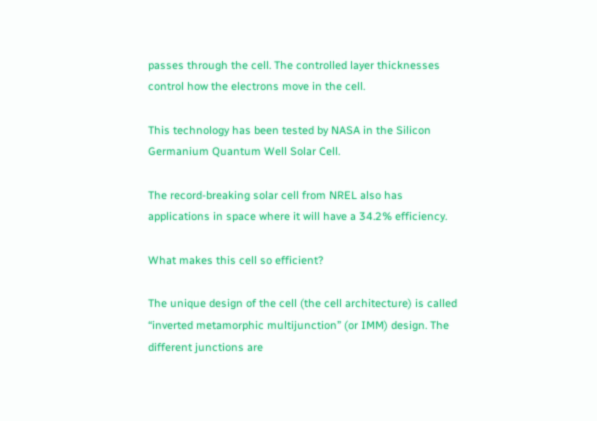passes through the cell. The controlled layer thicknesses control how the electrons move in the cell.

This technology has been tested by NASA in the Silicon Germanium Quantum Well Solar Cell.

The record-breaking solar cell from NREL also has applications in space where it will have a 34.2% efficiency.

What makes this cell so efficient?

The unique design of the cell (the cell architecture) is called “inverted metamorphic multijunction” (or IMM) design. The different junctions are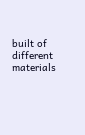built of different materials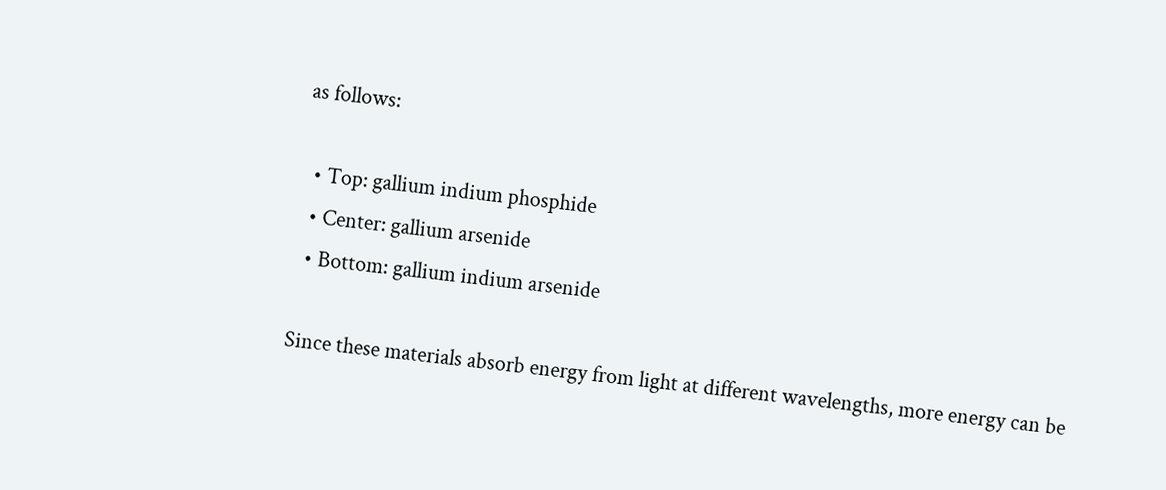as follows:

  • Top: gallium indium phosphide
  • Center: gallium arsenide
  • Bottom: gallium indium arsenide

Since these materials absorb energy from light at different wavelengths, more energy can be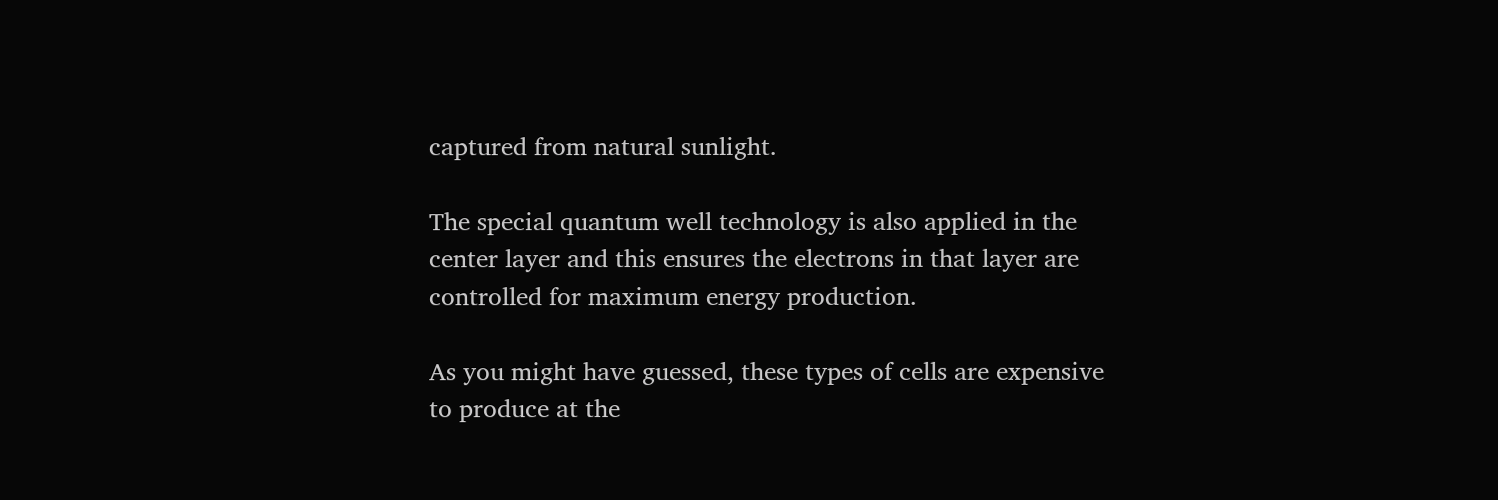captured from natural sunlight.

The special quantum well technology is also applied in the center layer and this ensures the electrons in that layer are controlled for maximum energy production.

As you might have guessed, these types of cells are expensive to produce at the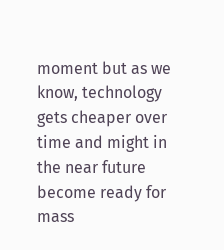moment but as we know, technology gets cheaper over time and might in the near future become ready for mass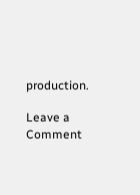production.

Leave a Comment